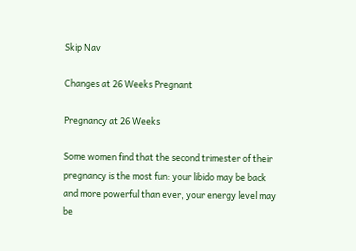Skip Nav

Changes at 26 Weeks Pregnant

Pregnancy at 26 Weeks

Some women find that the second trimester of their pregnancy is the most fun: your libido may be back and more powerful than ever, your energy level may be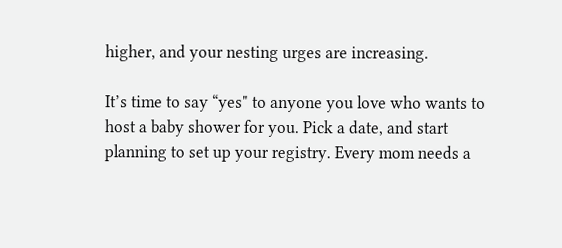higher, and your nesting urges are increasing.

It’s time to say “yes" to anyone you love who wants to host a baby shower for you. Pick a date, and start planning to set up your registry. Every mom needs a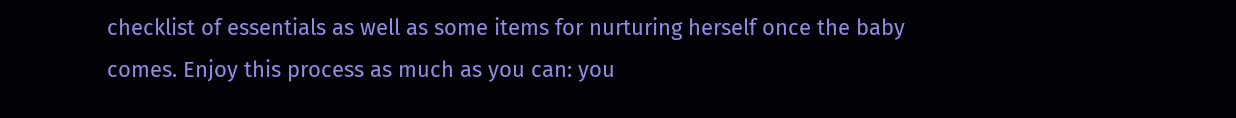checklist of essentials as well as some items for nurturing herself once the baby comes. Enjoy this process as much as you can: you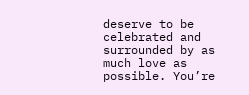deserve to be celebrated and surrounded by as much love as possible. You’re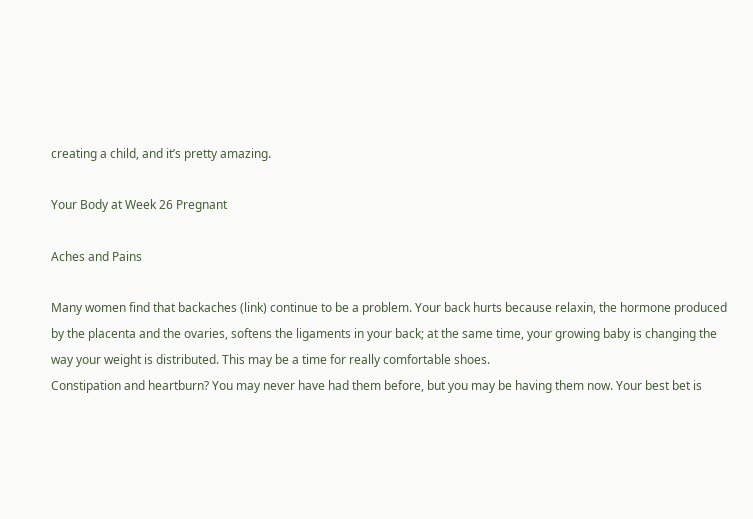creating a child, and it’s pretty amazing.

Your Body at Week 26 Pregnant

Aches and Pains

Many women find that backaches (link) continue to be a problem. Your back hurts because relaxin, the hormone produced by the placenta and the ovaries, softens the ligaments in your back; at the same time, your growing baby is changing the way your weight is distributed. This may be a time for really comfortable shoes.
Constipation and heartburn? You may never have had them before, but you may be having them now. Your best bet is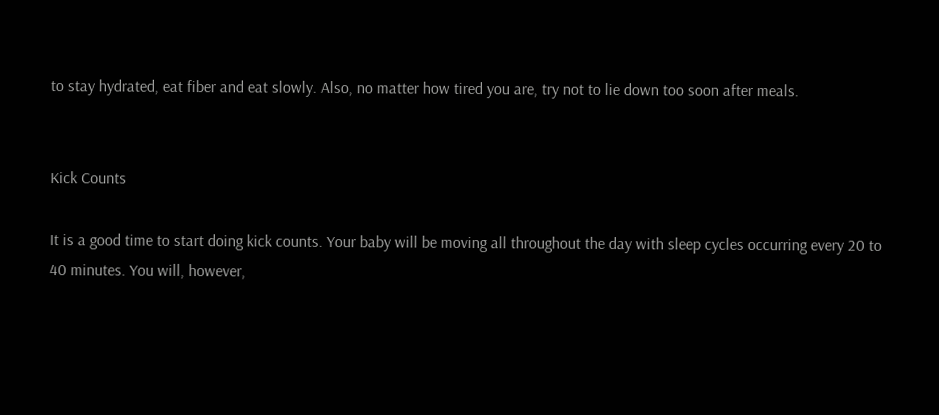to stay hydrated, eat fiber and eat slowly. Also, no matter how tired you are, try not to lie down too soon after meals.


Kick Counts

It is a good time to start doing kick counts. Your baby will be moving all throughout the day with sleep cycles occurring every 20 to 40 minutes. You will, however,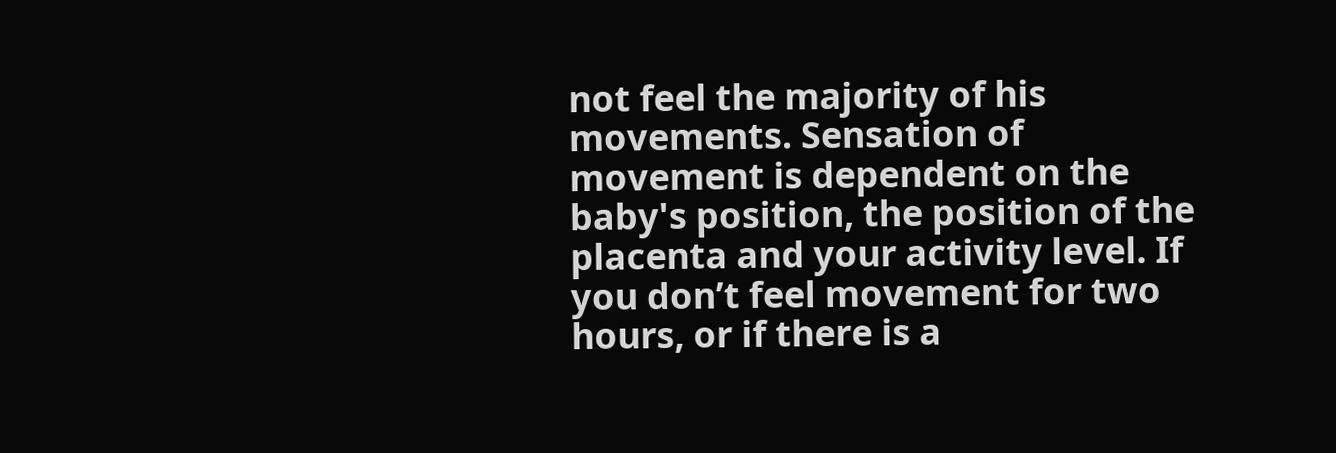not feel the majority of his movements. Sensation of movement is dependent on the baby's position, the position of the placenta and your activity level. If you don’t feel movement for two hours, or if there is a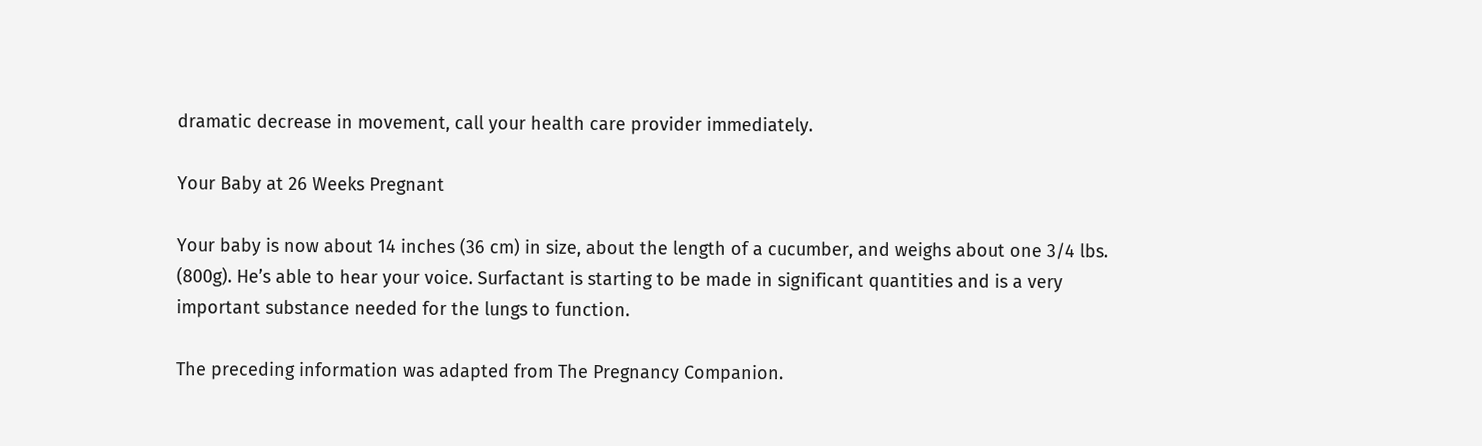dramatic decrease in movement, call your health care provider immediately.

Your Baby at 26 Weeks Pregnant

Your baby is now about 14 inches (36 cm) in size, about the length of a cucumber, and weighs about one 3/4 lbs. (800g). He’s able to hear your voice. Surfactant is starting to be made in significant quantities and is a very important substance needed for the lungs to function.

The preceding information was adapted from The Pregnancy Companion.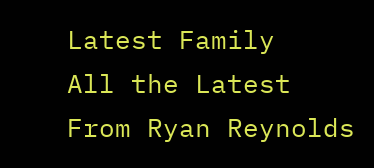Latest Family
All the Latest From Ryan Reynolds